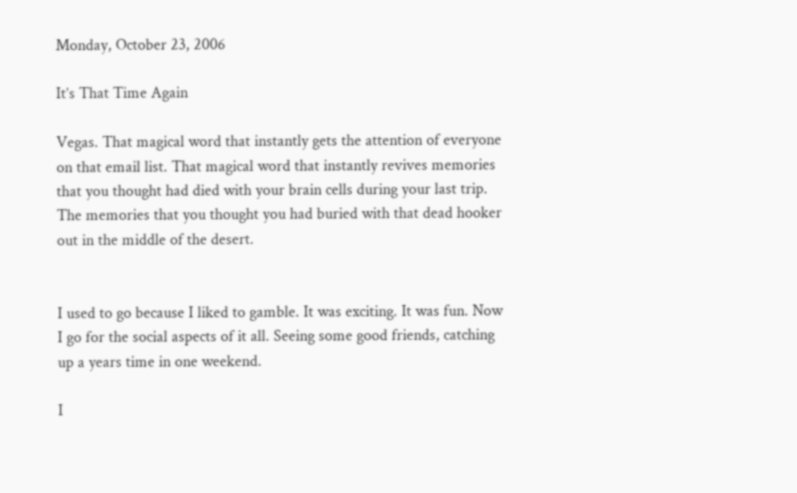Monday, October 23, 2006

It’s That Time Again

Vegas. That magical word that instantly gets the attention of everyone on that email list. That magical word that instantly revives memories that you thought had died with your brain cells during your last trip. The memories that you thought you had buried with that dead hooker out in the middle of the desert.


I used to go because I liked to gamble. It was exciting. It was fun. Now I go for the social aspects of it all. Seeing some good friends, catching up a years time in one weekend.

I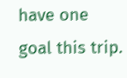have one goal this trip.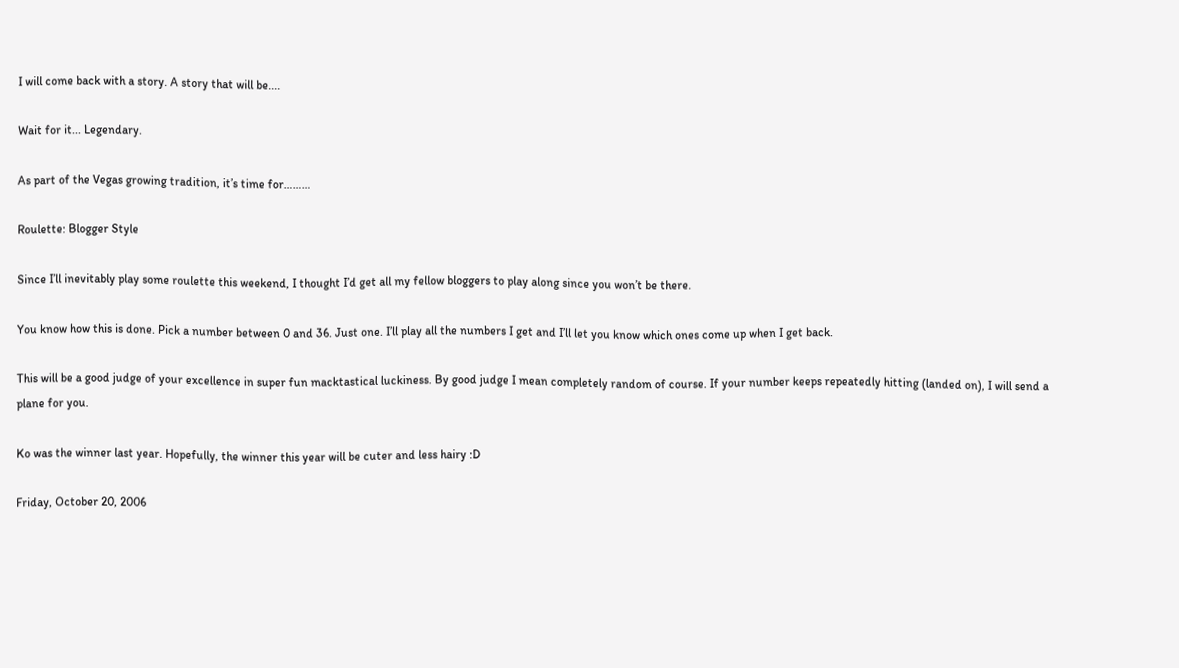I will come back with a story. A story that will be....

Wait for it... Legendary.

As part of the Vegas growing tradition, it’s time for………

Roulette: Blogger Style

Since I’ll inevitably play some roulette this weekend, I thought I’d get all my fellow bloggers to play along since you won’t be there.

You know how this is done. Pick a number between 0 and 36. Just one. I’ll play all the numbers I get and I’ll let you know which ones come up when I get back.

This will be a good judge of your excellence in super fun macktastical luckiness. By good judge I mean completely random of course. If your number keeps repeatedly hitting (landed on), I will send a plane for you.

Ko was the winner last year. Hopefully, the winner this year will be cuter and less hairy :D

Friday, October 20, 2006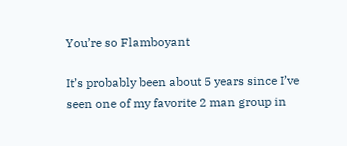You’re so Flamboyant

It’s probably been about 5 years since I’ve seen one of my favorite 2 man group in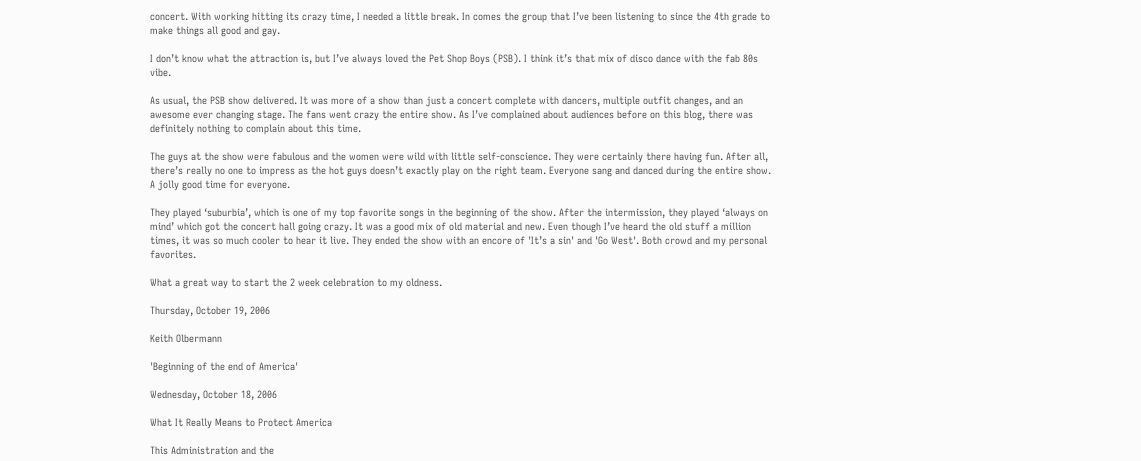concert. With working hitting its crazy time, I needed a little break. In comes the group that I’ve been listening to since the 4th grade to make things all good and gay.

I don’t know what the attraction is, but I’ve always loved the Pet Shop Boys (PSB). I think it’s that mix of disco dance with the fab 80s vibe.

As usual, the PSB show delivered. It was more of a show than just a concert complete with dancers, multiple outfit changes, and an awesome ever changing stage. The fans went crazy the entire show. As I’ve complained about audiences before on this blog, there was definitely nothing to complain about this time.

The guys at the show were fabulous and the women were wild with little self-conscience. They were certainly there having fun. After all, there’s really no one to impress as the hot guys doesn’t exactly play on the right team. Everyone sang and danced during the entire show. A jolly good time for everyone.

They played ‘suburbia’, which is one of my top favorite songs in the beginning of the show. After the intermission, they played ‘always on mind’ which got the concert hall going crazy. It was a good mix of old material and new. Even though I’ve heard the old stuff a million times, it was so much cooler to hear it live. They ended the show with an encore of 'It’s a sin' and 'Go West'. Both crowd and my personal favorites.

What a great way to start the 2 week celebration to my oldness.

Thursday, October 19, 2006

Keith Olbermann

'Beginning of the end of America'

Wednesday, October 18, 2006

What It Really Means to Protect America

This Administration and the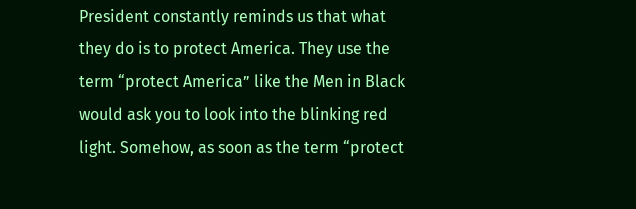President constantly reminds us that what they do is to protect America. They use the term “protect America” like the Men in Black would ask you to look into the blinking red light. Somehow, as soon as the term “protect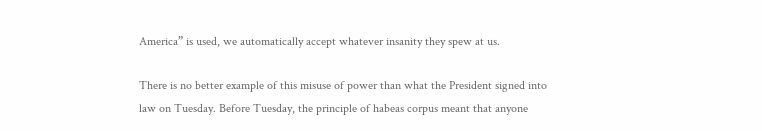America” is used, we automatically accept whatever insanity they spew at us.

There is no better example of this misuse of power than what the President signed into law on Tuesday. Before Tuesday, the principle of habeas corpus meant that anyone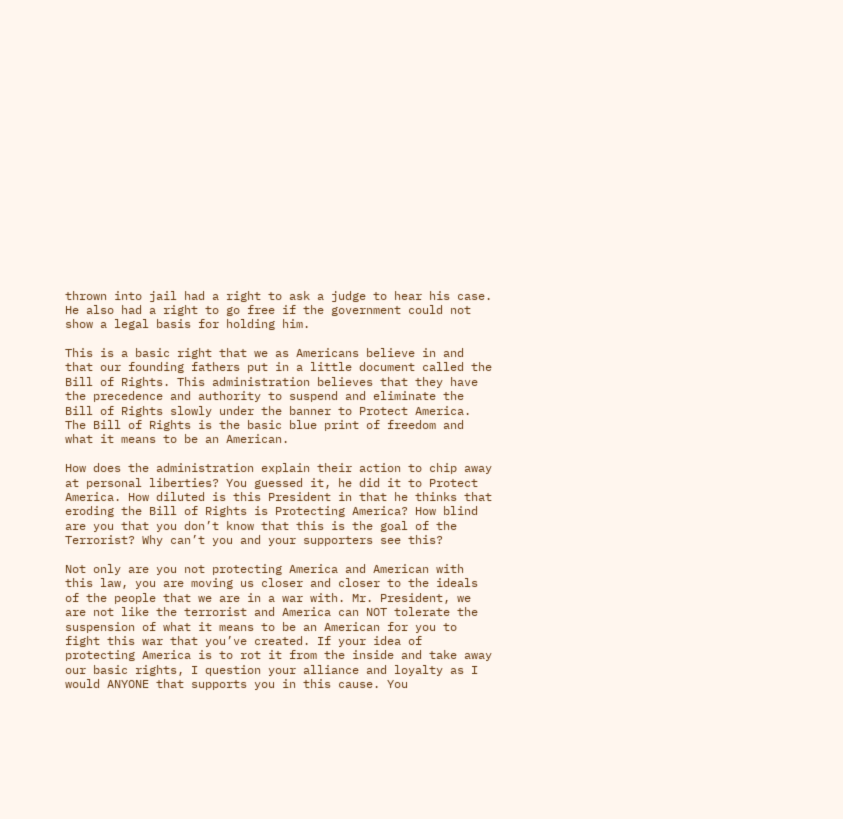thrown into jail had a right to ask a judge to hear his case. He also had a right to go free if the government could not show a legal basis for holding him.

This is a basic right that we as Americans believe in and that our founding fathers put in a little document called the Bill of Rights. This administration believes that they have the precedence and authority to suspend and eliminate the Bill of Rights slowly under the banner to Protect America. The Bill of Rights is the basic blue print of freedom and what it means to be an American.

How does the administration explain their action to chip away at personal liberties? You guessed it, he did it to Protect America. How diluted is this President in that he thinks that eroding the Bill of Rights is Protecting America? How blind are you that you don’t know that this is the goal of the Terrorist? Why can’t you and your supporters see this?

Not only are you not protecting America and American with this law, you are moving us closer and closer to the ideals of the people that we are in a war with. Mr. President, we are not like the terrorist and America can NOT tolerate the suspension of what it means to be an American for you to fight this war that you’ve created. If your idea of protecting America is to rot it from the inside and take away our basic rights, I question your alliance and loyalty as I would ANYONE that supports you in this cause. You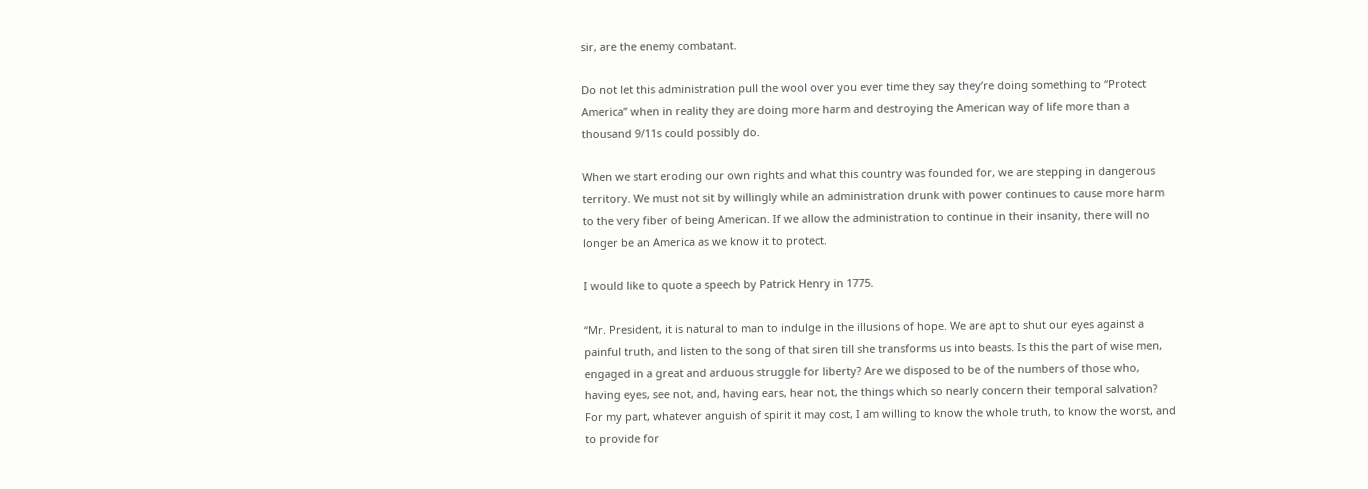sir, are the enemy combatant.

Do not let this administration pull the wool over you ever time they say they’re doing something to “Protect America” when in reality they are doing more harm and destroying the American way of life more than a thousand 9/11s could possibly do.

When we start eroding our own rights and what this country was founded for, we are stepping in dangerous territory. We must not sit by willingly while an administration drunk with power continues to cause more harm to the very fiber of being American. If we allow the administration to continue in their insanity, there will no longer be an America as we know it to protect.

I would like to quote a speech by Patrick Henry in 1775.

“Mr. President, it is natural to man to indulge in the illusions of hope. We are apt to shut our eyes against a painful truth, and listen to the song of that siren till she transforms us into beasts. Is this the part of wise men, engaged in a great and arduous struggle for liberty? Are we disposed to be of the numbers of those who, having eyes, see not, and, having ears, hear not, the things which so nearly concern their temporal salvation? For my part, whatever anguish of spirit it may cost, I am willing to know the whole truth, to know the worst, and to provide for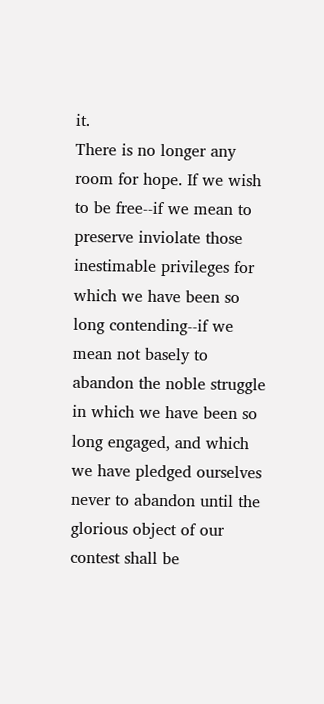it.
There is no longer any room for hope. If we wish to be free--if we mean to preserve inviolate those inestimable privileges for which we have been so long contending--if we mean not basely to abandon the noble struggle in which we have been so long engaged, and which we have pledged ourselves never to abandon until the glorious object of our contest shall be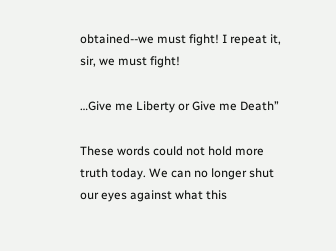obtained--we must fight! I repeat it, sir, we must fight!

…Give me Liberty or Give me Death”

These words could not hold more truth today. We can no longer shut our eyes against what this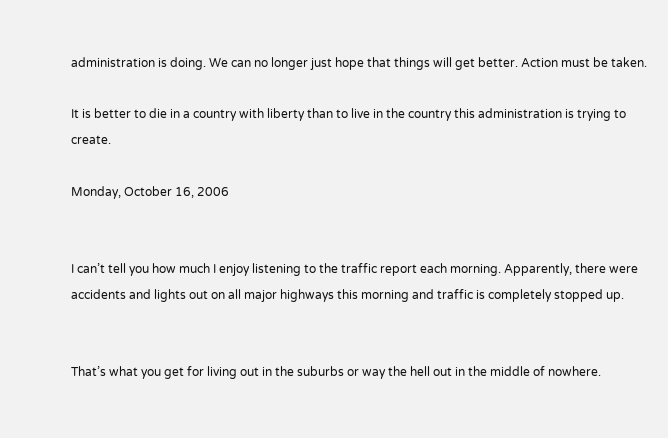administration is doing. We can no longer just hope that things will get better. Action must be taken.

It is better to die in a country with liberty than to live in the country this administration is trying to create.

Monday, October 16, 2006


I can’t tell you how much I enjoy listening to the traffic report each morning. Apparently, there were accidents and lights out on all major highways this morning and traffic is completely stopped up.


That’s what you get for living out in the suburbs or way the hell out in the middle of nowhere.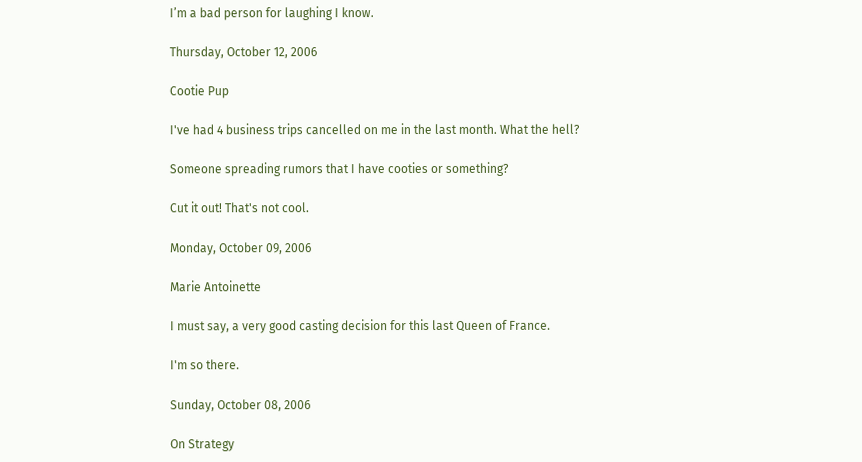I’m a bad person for laughing I know.

Thursday, October 12, 2006

Cootie Pup

I've had 4 business trips cancelled on me in the last month. What the hell?

Someone spreading rumors that I have cooties or something?

Cut it out! That's not cool.

Monday, October 09, 2006

Marie Antoinette

I must say, a very good casting decision for this last Queen of France.

I'm so there.

Sunday, October 08, 2006

On Strategy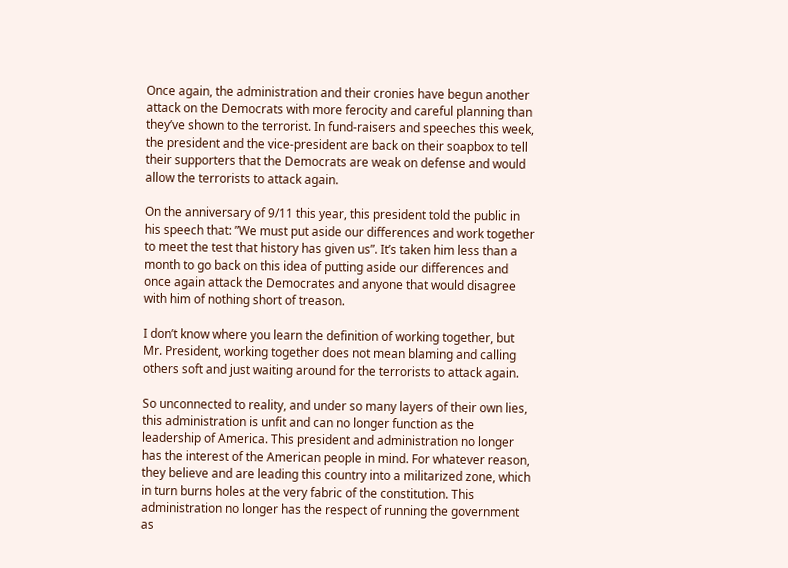Once again, the administration and their cronies have begun another attack on the Democrats with more ferocity and careful planning than they’ve shown to the terrorist. In fund-raisers and speeches this week, the president and the vice-president are back on their soapbox to tell their supporters that the Democrats are weak on defense and would allow the terrorists to attack again.

On the anniversary of 9/11 this year, this president told the public in his speech that: ”We must put aside our differences and work together to meet the test that history has given us”. It’s taken him less than a month to go back on this idea of putting aside our differences and once again attack the Democrates and anyone that would disagree with him of nothing short of treason.

I don’t know where you learn the definition of working together, but Mr. President, working together does not mean blaming and calling others soft and just waiting around for the terrorists to attack again.

So unconnected to reality, and under so many layers of their own lies, this administration is unfit and can no longer function as the leadership of America. This president and administration no longer has the interest of the American people in mind. For whatever reason, they believe and are leading this country into a militarized zone, which in turn burns holes at the very fabric of the constitution. This administration no longer has the respect of running the government as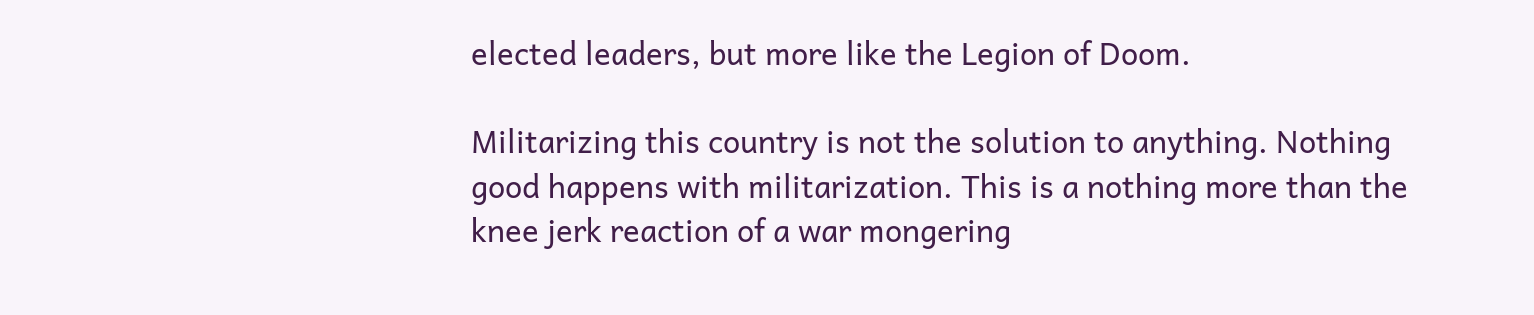elected leaders, but more like the Legion of Doom.

Militarizing this country is not the solution to anything. Nothing good happens with militarization. This is a nothing more than the knee jerk reaction of a war mongering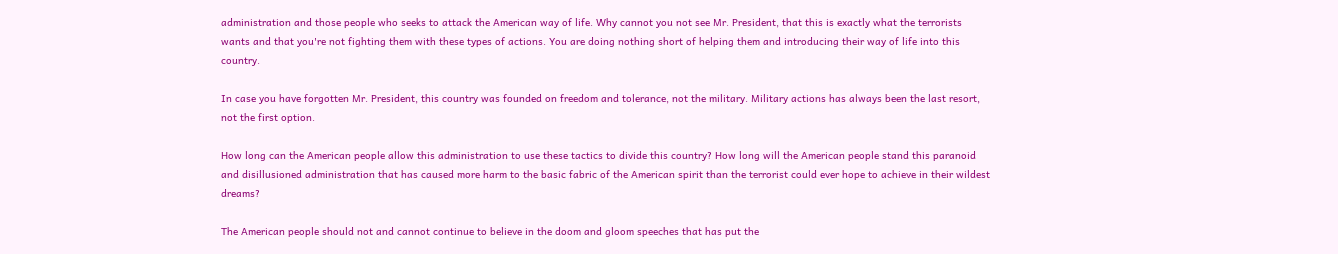administration and those people who seeks to attack the American way of life. Why cannot you not see Mr. President, that this is exactly what the terrorists wants and that you're not fighting them with these types of actions. You are doing nothing short of helping them and introducing their way of life into this country.

In case you have forgotten Mr. President, this country was founded on freedom and tolerance, not the military. Military actions has always been the last resort, not the first option.

How long can the American people allow this administration to use these tactics to divide this country? How long will the American people stand this paranoid and disillusioned administration that has caused more harm to the basic fabric of the American spirit than the terrorist could ever hope to achieve in their wildest dreams?

The American people should not and cannot continue to believe in the doom and gloom speeches that has put the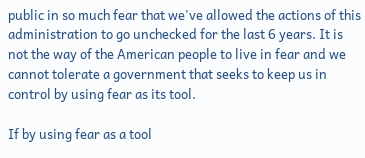public in so much fear that we've allowed the actions of this administration to go unchecked for the last 6 years. It is not the way of the American people to live in fear and we cannot tolerate a government that seeks to keep us in control by using fear as its tool.

If by using fear as a tool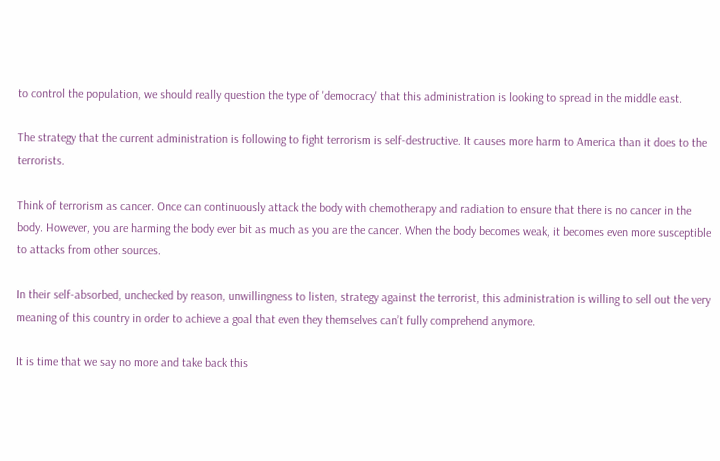to control the population, we should really question the type of 'democracy' that this administration is looking to spread in the middle east.

The strategy that the current administration is following to fight terrorism is self-destructive. It causes more harm to America than it does to the terrorists.

Think of terrorism as cancer. Once can continuously attack the body with chemotherapy and radiation to ensure that there is no cancer in the body. However, you are harming the body ever bit as much as you are the cancer. When the body becomes weak, it becomes even more susceptible to attacks from other sources.

In their self-absorbed, unchecked by reason, unwillingness to listen, strategy against the terrorist, this administration is willing to sell out the very meaning of this country in order to achieve a goal that even they themselves can’t fully comprehend anymore.

It is time that we say no more and take back this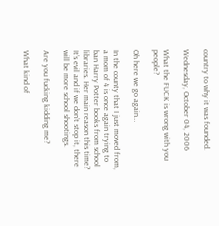country to why it was founded.

Wednesday, October 04, 2006

What the FUCK is wrong with you people?

Oh here we go again…

In the county that I just moved from, a mom of 4 is once again trying to ban Harry Potter books from school libraries. Her main reason this time? It’s evil and if we don’t stop it, there will be more school shootings.

Are you fucking kidding me?

What kind of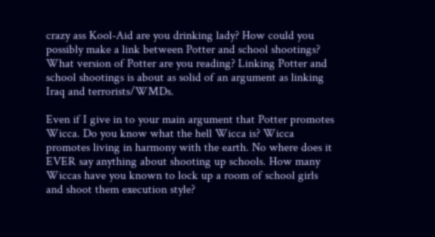crazy ass Kool-Aid are you drinking lady? How could you possibly make a link between Potter and school shootings? What version of Potter are you reading? Linking Potter and school shootings is about as solid of an argument as linking Iraq and terrorists/WMDs.

Even if I give in to your main argument that Potter promotes Wicca. Do you know what the hell Wicca is? Wicca promotes living in harmony with the earth. No where does it EVER say anything about shooting up schools. How many Wiccas have you known to lock up a room of school girls and shoot them execution style?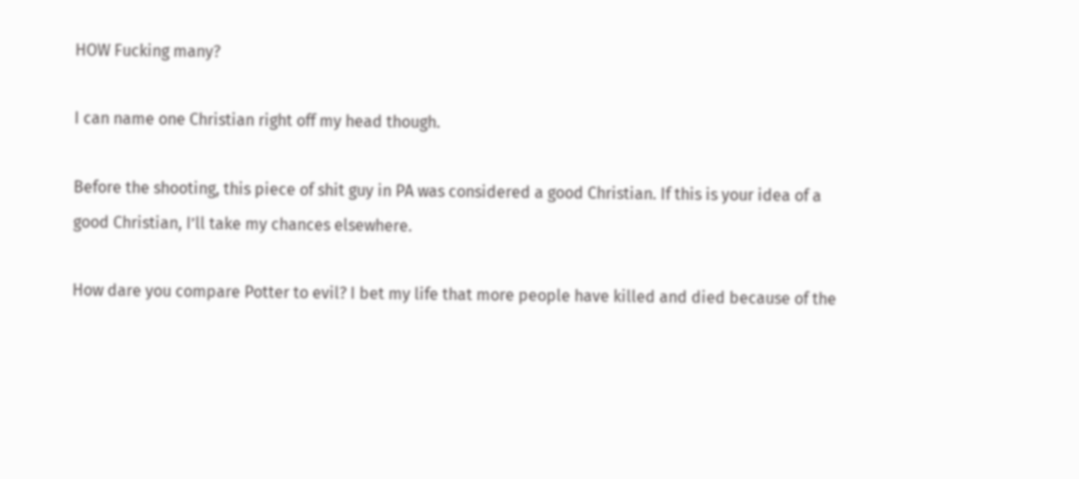HOW Fucking many?

I can name one Christian right off my head though.

Before the shooting, this piece of shit guy in PA was considered a good Christian. If this is your idea of a good Christian, I’ll take my chances elsewhere.

How dare you compare Potter to evil? I bet my life that more people have killed and died because of the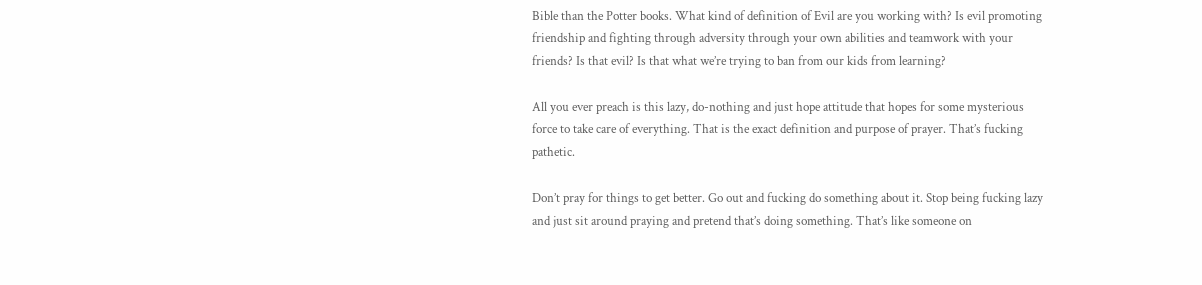Bible than the Potter books. What kind of definition of Evil are you working with? Is evil promoting friendship and fighting through adversity through your own abilities and teamwork with your friends? Is that evil? Is that what we’re trying to ban from our kids from learning?

All you ever preach is this lazy, do-nothing and just hope attitude that hopes for some mysterious force to take care of everything. That is the exact definition and purpose of prayer. That’s fucking pathetic.

Don’t pray for things to get better. Go out and fucking do something about it. Stop being fucking lazy and just sit around praying and pretend that’s doing something. That’s like someone on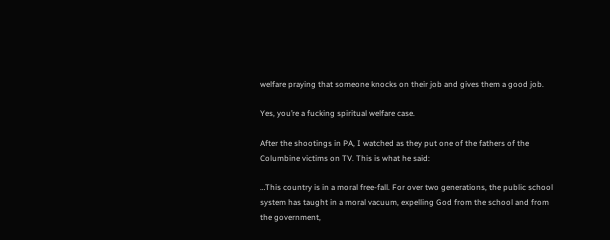welfare praying that someone knocks on their job and gives them a good job.

Yes, you’re a fucking spiritual welfare case.

After the shootings in PA, I watched as they put one of the fathers of the Columbine victims on TV. This is what he said:

…This country is in a moral free-fall. For over two generations, the public school system has taught in a moral vacuum, expelling God from the school and from the government,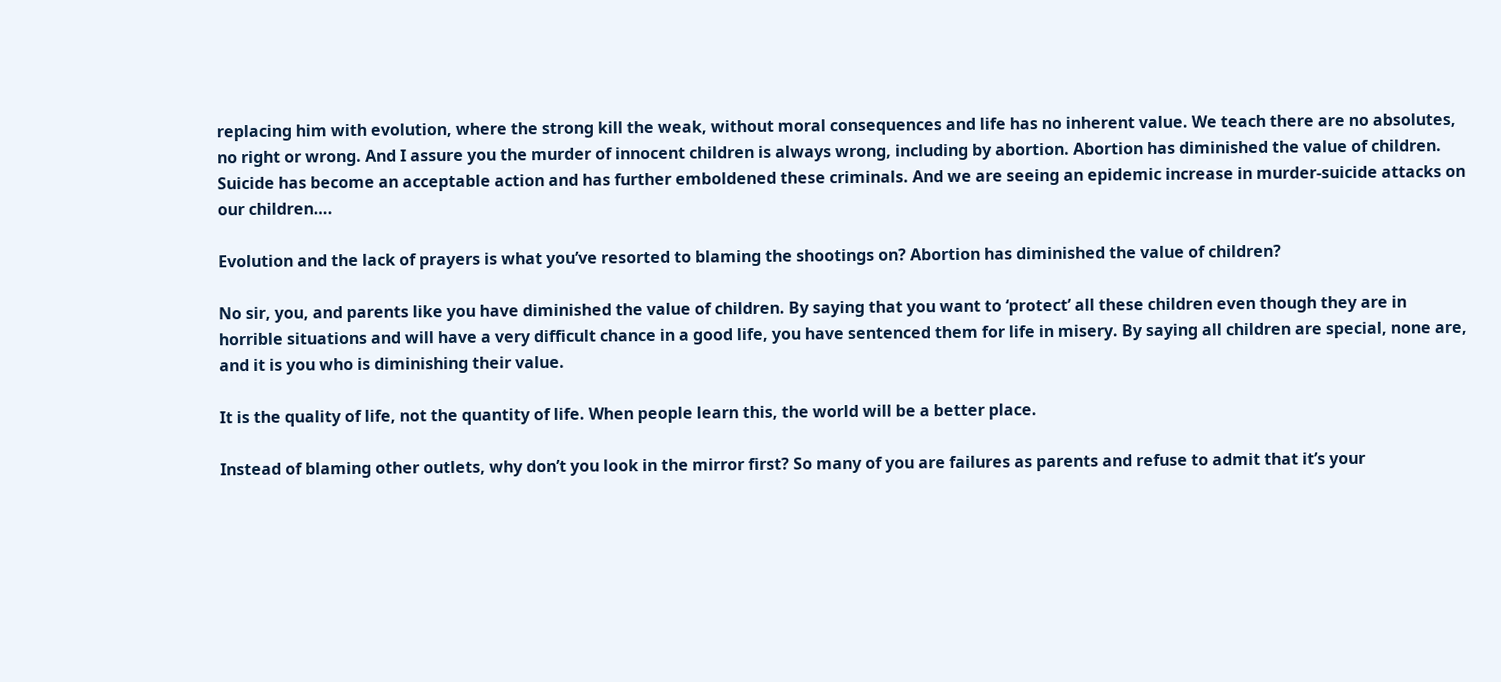replacing him with evolution, where the strong kill the weak, without moral consequences and life has no inherent value. We teach there are no absolutes, no right or wrong. And I assure you the murder of innocent children is always wrong, including by abortion. Abortion has diminished the value of children. Suicide has become an acceptable action and has further emboldened these criminals. And we are seeing an epidemic increase in murder-suicide attacks on our children….

Evolution and the lack of prayers is what you’ve resorted to blaming the shootings on? Abortion has diminished the value of children?

No sir, you, and parents like you have diminished the value of children. By saying that you want to ‘protect’ all these children even though they are in horrible situations and will have a very difficult chance in a good life, you have sentenced them for life in misery. By saying all children are special, none are, and it is you who is diminishing their value.

It is the quality of life, not the quantity of life. When people learn this, the world will be a better place.

Instead of blaming other outlets, why don’t you look in the mirror first? So many of you are failures as parents and refuse to admit that it’s your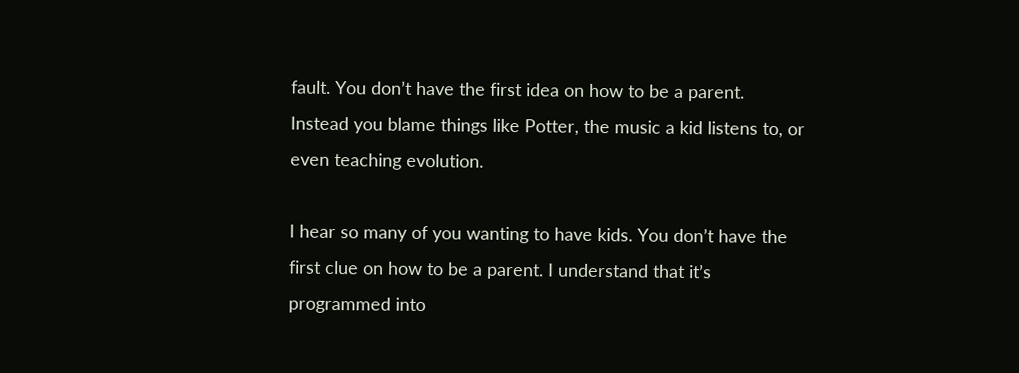fault. You don’t have the first idea on how to be a parent. Instead you blame things like Potter, the music a kid listens to, or even teaching evolution.

I hear so many of you wanting to have kids. You don’t have the first clue on how to be a parent. I understand that it’s programmed into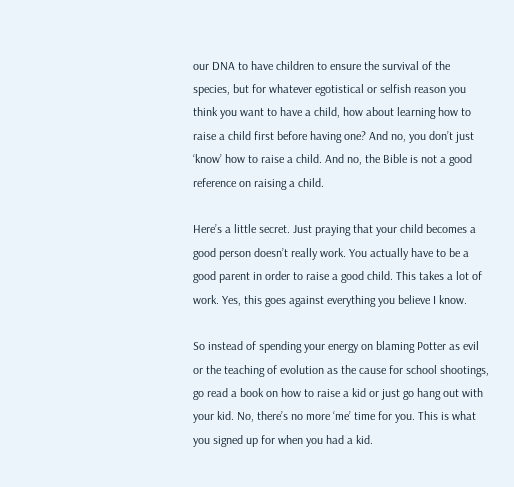our DNA to have children to ensure the survival of the species, but for whatever egotistical or selfish reason you think you want to have a child, how about learning how to raise a child first before having one? And no, you don’t just ‘know’ how to raise a child. And no, the Bible is not a good reference on raising a child.

Here’s a little secret. Just praying that your child becomes a good person doesn’t really work. You actually have to be a good parent in order to raise a good child. This takes a lot of work. Yes, this goes against everything you believe I know.

So instead of spending your energy on blaming Potter as evil or the teaching of evolution as the cause for school shootings, go read a book on how to raise a kid or just go hang out with your kid. No, there’s no more ‘me’ time for you. This is what you signed up for when you had a kid.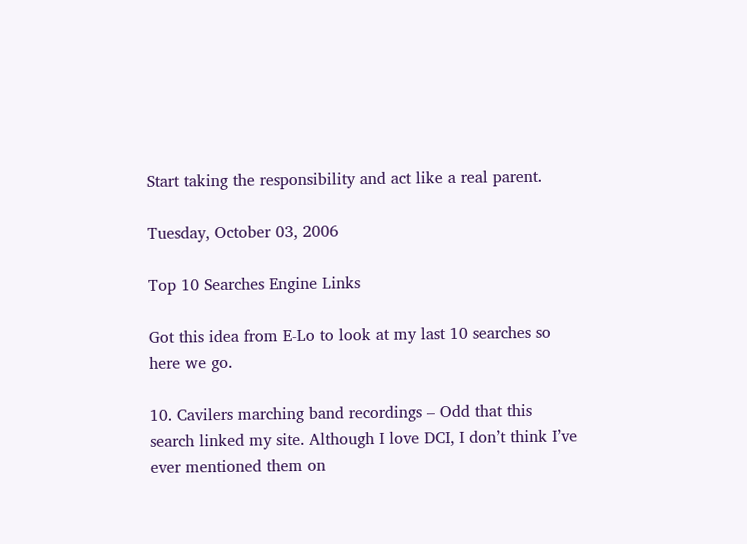Start taking the responsibility and act like a real parent.

Tuesday, October 03, 2006

Top 10 Searches Engine Links

Got this idea from E-Lo to look at my last 10 searches so here we go.

10. Cavilers marching band recordings – Odd that this search linked my site. Although I love DCI, I don’t think I’ve ever mentioned them on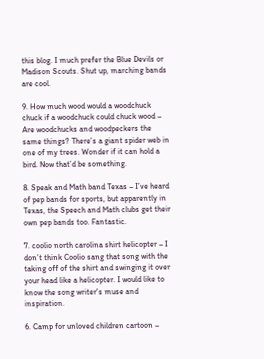this blog. I much prefer the Blue Devils or Madison Scouts. Shut up, marching bands are cool.

9. How much wood would a woodchuck chuck if a woodchuck could chuck wood – Are woodchucks and woodpeckers the same things? There’s a giant spider web in one of my trees. Wonder if it can hold a bird. Now that’d be something.

8. Speak and Math band Texas – I’ve heard of pep bands for sports, but apparently in Texas, the Speech and Math clubs get their own pep bands too. Fantastic.

7. coolio north carolina shirt helicopter – I don’t think Coolio sang that song with the taking off of the shirt and swinging it over your head like a helicopter. I would like to know the song writer's muse and inspiration.

6. Camp for unloved children cartoon –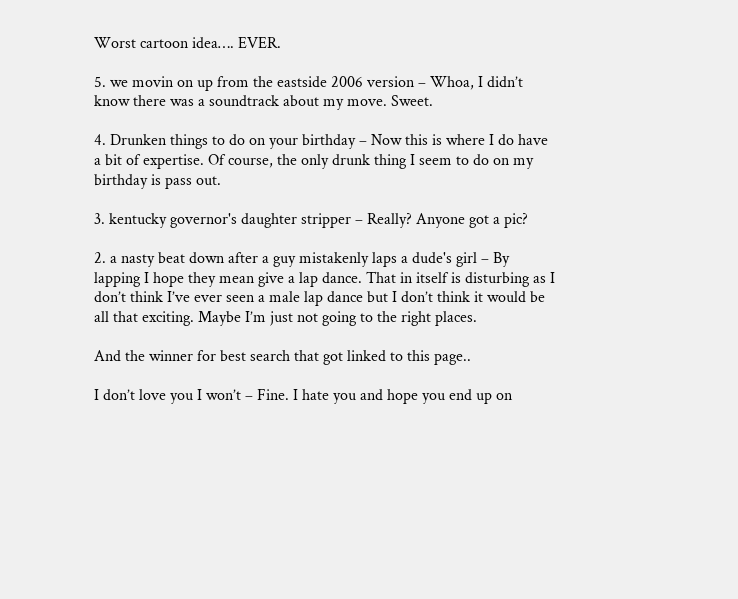Worst cartoon idea…. EVER.

5. we movin on up from the eastside 2006 version – Whoa, I didn’t know there was a soundtrack about my move. Sweet.

4. Drunken things to do on your birthday – Now this is where I do have a bit of expertise. Of course, the only drunk thing I seem to do on my birthday is pass out.

3. kentucky governor's daughter stripper – Really? Anyone got a pic?

2. a nasty beat down after a guy mistakenly laps a dude's girl – By lapping I hope they mean give a lap dance. That in itself is disturbing as I don’t think I’ve ever seen a male lap dance but I don’t think it would be all that exciting. Maybe I’m just not going to the right places.

And the winner for best search that got linked to this page..

I don’t love you I won’t – Fine. I hate you and hope you end up on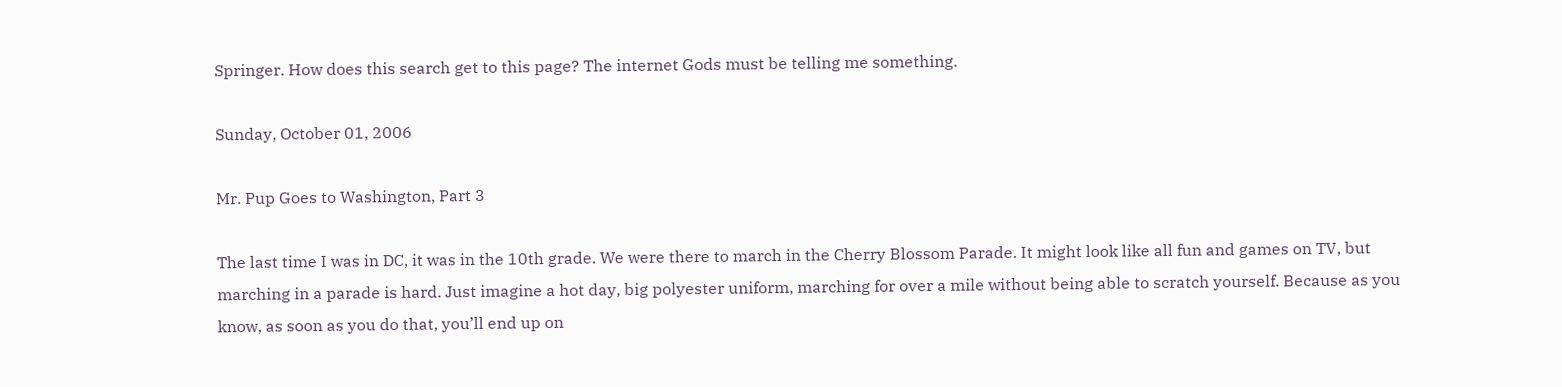Springer. How does this search get to this page? The internet Gods must be telling me something.

Sunday, October 01, 2006

Mr. Pup Goes to Washington, Part 3

The last time I was in DC, it was in the 10th grade. We were there to march in the Cherry Blossom Parade. It might look like all fun and games on TV, but marching in a parade is hard. Just imagine a hot day, big polyester uniform, marching for over a mile without being able to scratch yourself. Because as you know, as soon as you do that, you’ll end up on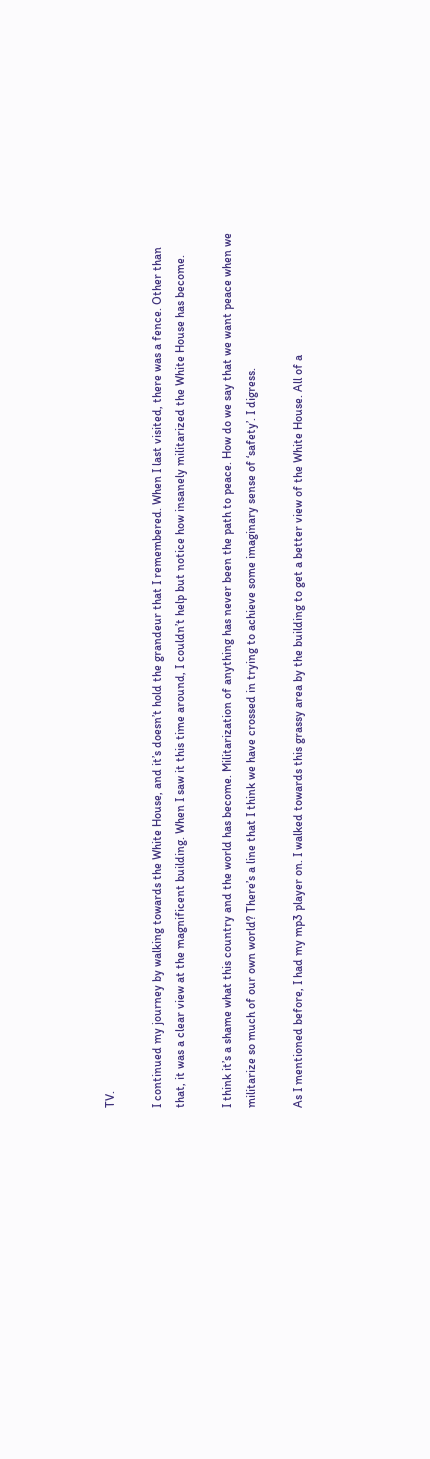TV.

I continued my journey by walking towards the White House, and it’s doesn’t hold the grandeur that I remembered. When I last visited, there was a fence. Other than that, it was a clear view at the magnificent building. When I saw it this time around, I couldn’t help but notice how insanely militarized the White House has become.

I think it’s a shame what this country and the world has become. Militarization of anything has never been the path to peace. How do we say that we want peace when we militarize so much of our own world? There’s a line that I think we have crossed in trying to achieve some imaginary sense of ‘safety’. I digress.

As I mentioned before, I had my mp3 player on. I walked towards this grassy area by the building to get a better view of the White House. All of a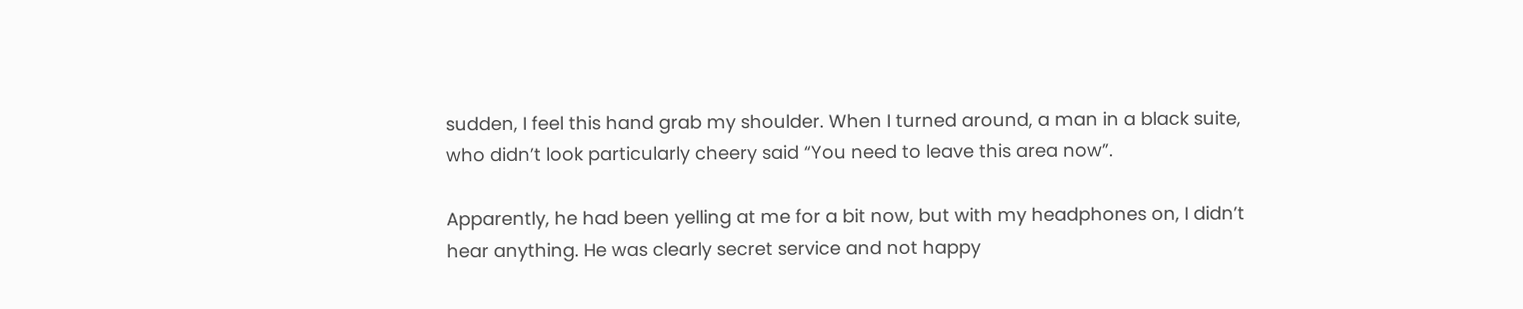sudden, I feel this hand grab my shoulder. When I turned around, a man in a black suite, who didn’t look particularly cheery said “You need to leave this area now”.

Apparently, he had been yelling at me for a bit now, but with my headphones on, I didn’t hear anything. He was clearly secret service and not happy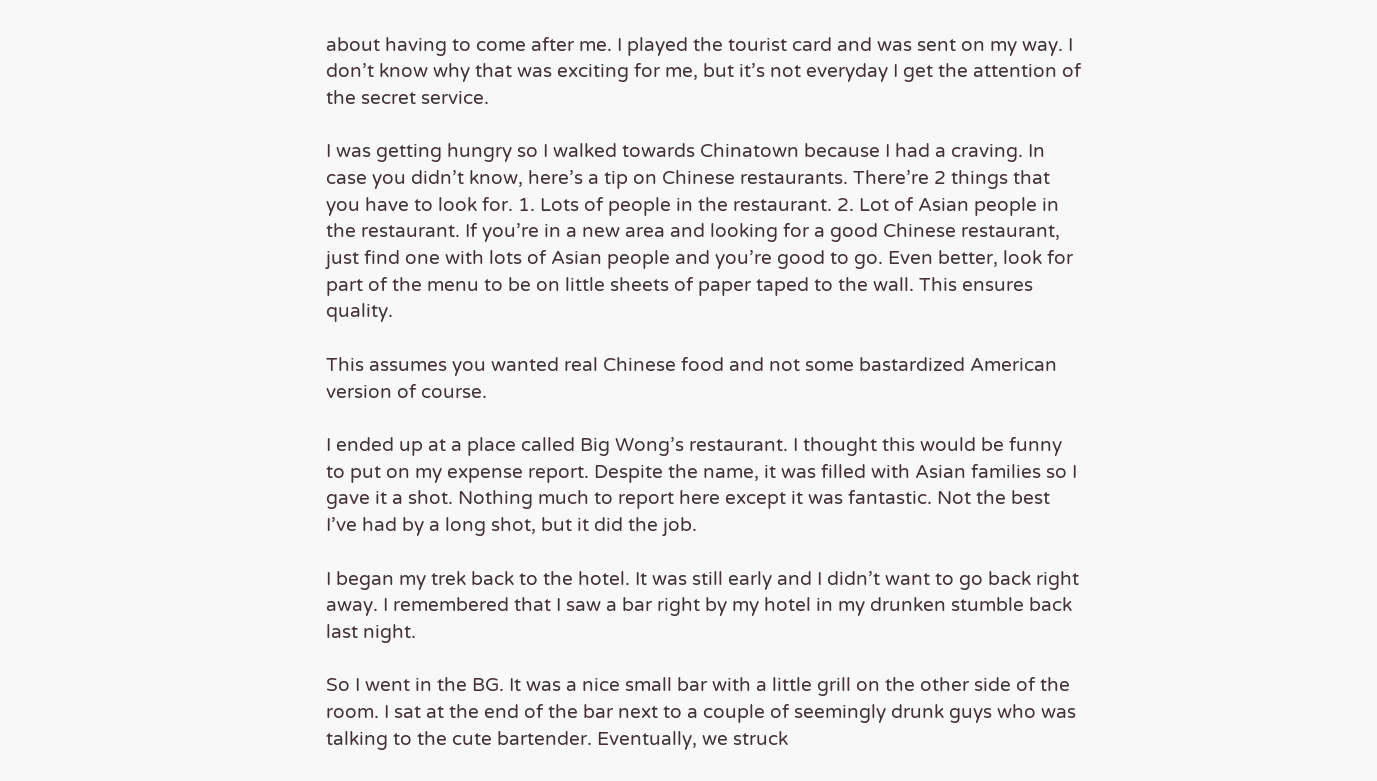about having to come after me. I played the tourist card and was sent on my way. I don’t know why that was exciting for me, but it’s not everyday I get the attention of the secret service.

I was getting hungry so I walked towards Chinatown because I had a craving. In case you didn’t know, here’s a tip on Chinese restaurants. There’re 2 things that you have to look for. 1. Lots of people in the restaurant. 2. Lot of Asian people in the restaurant. If you’re in a new area and looking for a good Chinese restaurant, just find one with lots of Asian people and you’re good to go. Even better, look for part of the menu to be on little sheets of paper taped to the wall. This ensures quality.

This assumes you wanted real Chinese food and not some bastardized American version of course.

I ended up at a place called Big Wong’s restaurant. I thought this would be funny to put on my expense report. Despite the name, it was filled with Asian families so I gave it a shot. Nothing much to report here except it was fantastic. Not the best I’ve had by a long shot, but it did the job.

I began my trek back to the hotel. It was still early and I didn’t want to go back right away. I remembered that I saw a bar right by my hotel in my drunken stumble back last night.

So I went in the BG. It was a nice small bar with a little grill on the other side of the room. I sat at the end of the bar next to a couple of seemingly drunk guys who was talking to the cute bartender. Eventually, we struck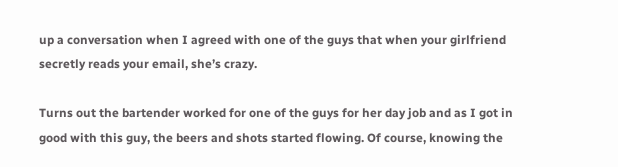up a conversation when I agreed with one of the guys that when your girlfriend secretly reads your email, she’s crazy.

Turns out the bartender worked for one of the guys for her day job and as I got in good with this guy, the beers and shots started flowing. Of course, knowing the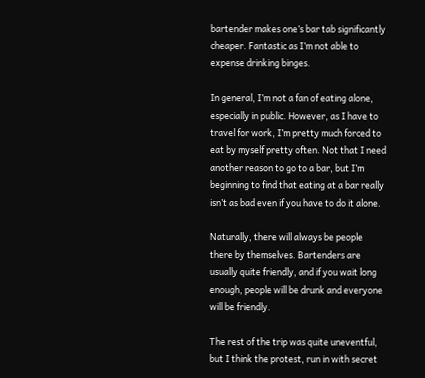bartender makes one’s bar tab significantly cheaper. Fantastic as I’m not able to expense drinking binges.

In general, I’m not a fan of eating alone, especially in public. However, as I have to travel for work, I’m pretty much forced to eat by myself pretty often. Not that I need another reason to go to a bar, but I’m beginning to find that eating at a bar really isn’t as bad even if you have to do it alone.

Naturally, there will always be people there by themselves. Bartenders are usually quite friendly, and if you wait long enough, people will be drunk and everyone will be friendly.

The rest of the trip was quite uneventful, but I think the protest, run in with secret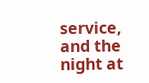service, and the night at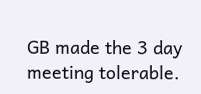GB made the 3 day meeting tolerable.